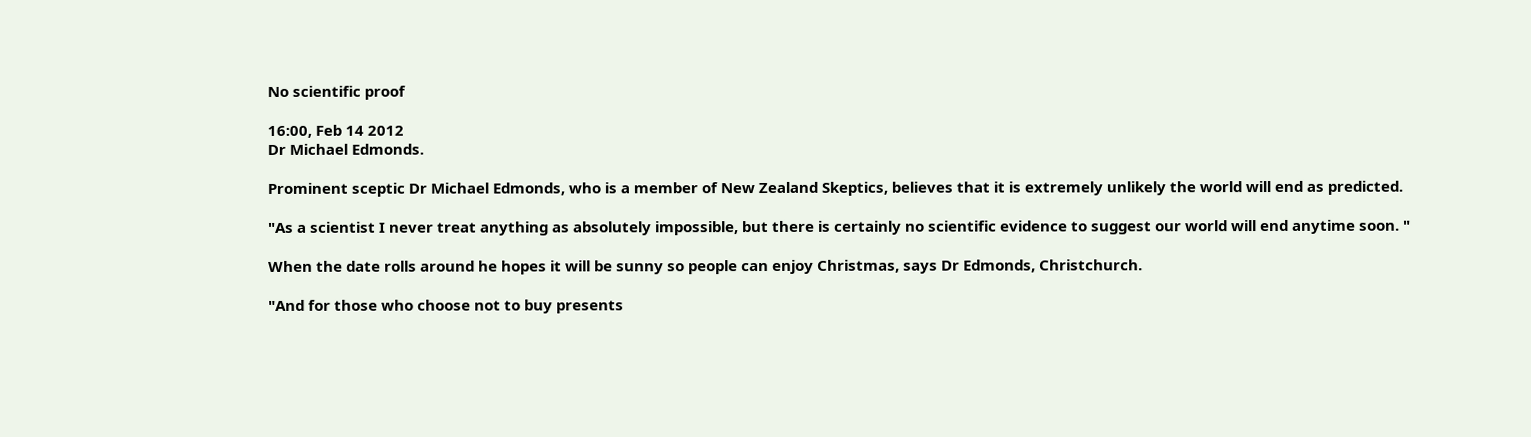No scientific proof

16:00, Feb 14 2012
Dr Michael Edmonds.

Prominent sceptic Dr Michael Edmonds, who is a member of New Zealand Skeptics, believes that it is extremely unlikely the world will end as predicted.

"As a scientist I never treat anything as absolutely impossible, but there is certainly no scientific evidence to suggest our world will end anytime soon. "

When the date rolls around he hopes it will be sunny so people can enjoy Christmas, says Dr Edmonds, Christchurch.

"And for those who choose not to buy presents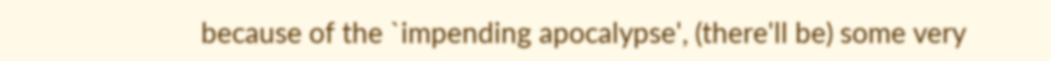because of the `impending apocalypse', (there'll be) some very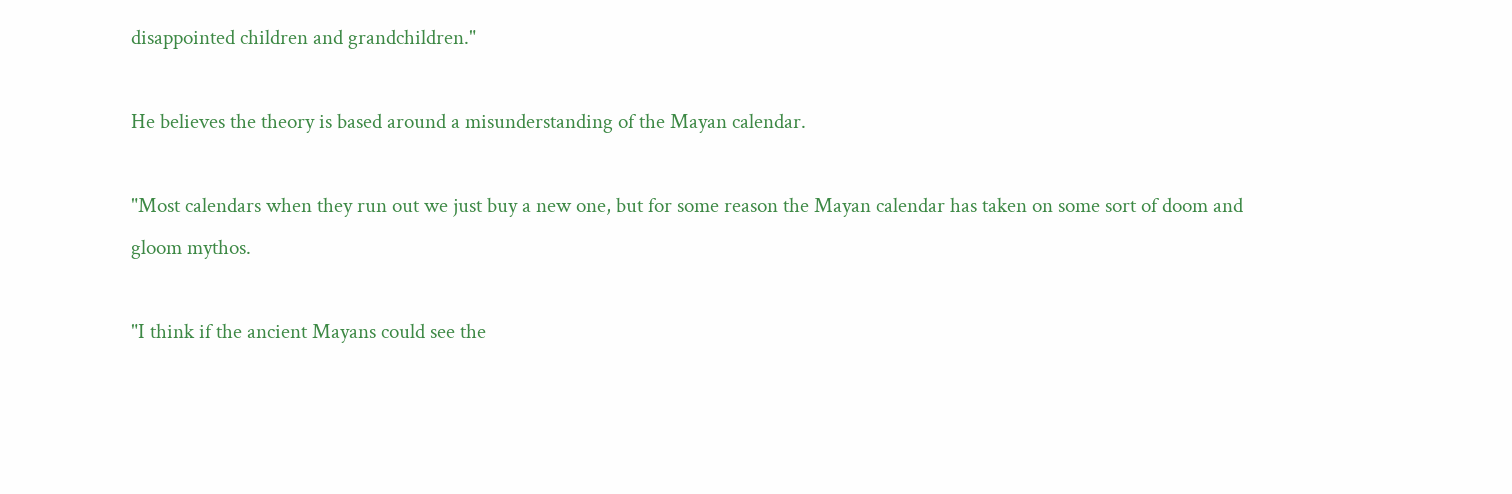disappointed children and grandchildren."

He believes the theory is based around a misunderstanding of the Mayan calendar.

"Most calendars when they run out we just buy a new one, but for some reason the Mayan calendar has taken on some sort of doom and gloom mythos.

"I think if the ancient Mayans could see the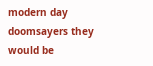modern day doomsayers they would be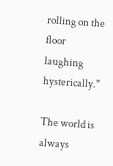rolling on the floor laughing hysterically."

The world is always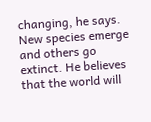changing, he says. New species emerge and others go extinct. He believes that the world will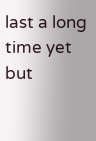last a long time yet but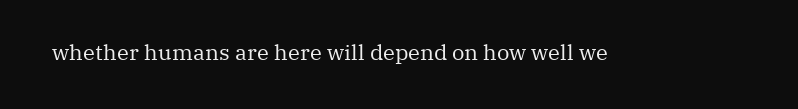whether humans are here will depend on how well we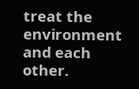treat the environment and each other.